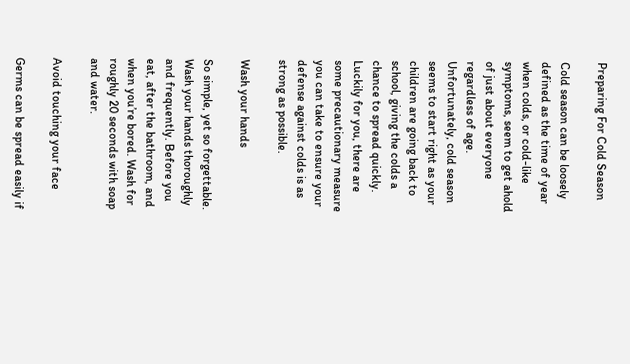Preparing For Cold Season

Cold season can be loosely defined as the time of year when colds, or cold-like symptoms, seem to get ahold of just about everyone regardless of age. Unfortunately, cold season seems to start right as your children are going back to school, giving the colds a chance to spread quickly. Luckily for you, there are some precautionary measure you can take to ensure your defense against colds is as strong as possible.

Wash your hands

So simple, yet so forgettable. Wash your hands thoroughly and frequently. Before you eat, after the bathroom, and when you’re bored. Wash for roughly 20 seconds with soap and water.

Avoid touching your face

Germs can be spread easily if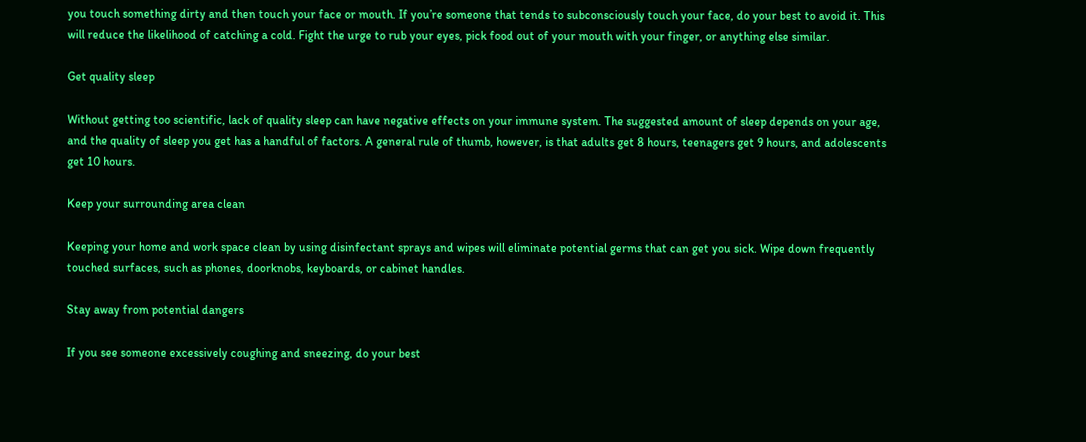you touch something dirty and then touch your face or mouth. If you’re someone that tends to subconsciously touch your face, do your best to avoid it. This will reduce the likelihood of catching a cold. Fight the urge to rub your eyes, pick food out of your mouth with your finger, or anything else similar.

Get quality sleep

Without getting too scientific, lack of quality sleep can have negative effects on your immune system. The suggested amount of sleep depends on your age, and the quality of sleep you get has a handful of factors. A general rule of thumb, however, is that adults get 8 hours, teenagers get 9 hours, and adolescents get 10 hours.

Keep your surrounding area clean

Keeping your home and work space clean by using disinfectant sprays and wipes will eliminate potential germs that can get you sick. Wipe down frequently touched surfaces, such as phones, doorknobs, keyboards, or cabinet handles.

Stay away from potential dangers

If you see someone excessively coughing and sneezing, do your best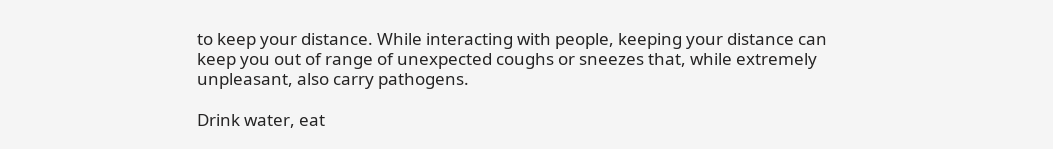to keep your distance. While interacting with people, keeping your distance can keep you out of range of unexpected coughs or sneezes that, while extremely unpleasant, also carry pathogens.

Drink water, eat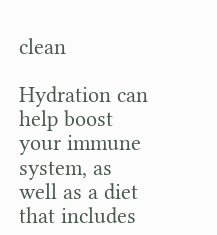clean

Hydration can help boost your immune system, as well as a diet that includes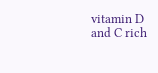vitamin D and C rich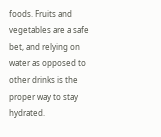foods. Fruits and vegetables are a safe bet, and relying on water as opposed to other drinks is the proper way to stay hydrated.